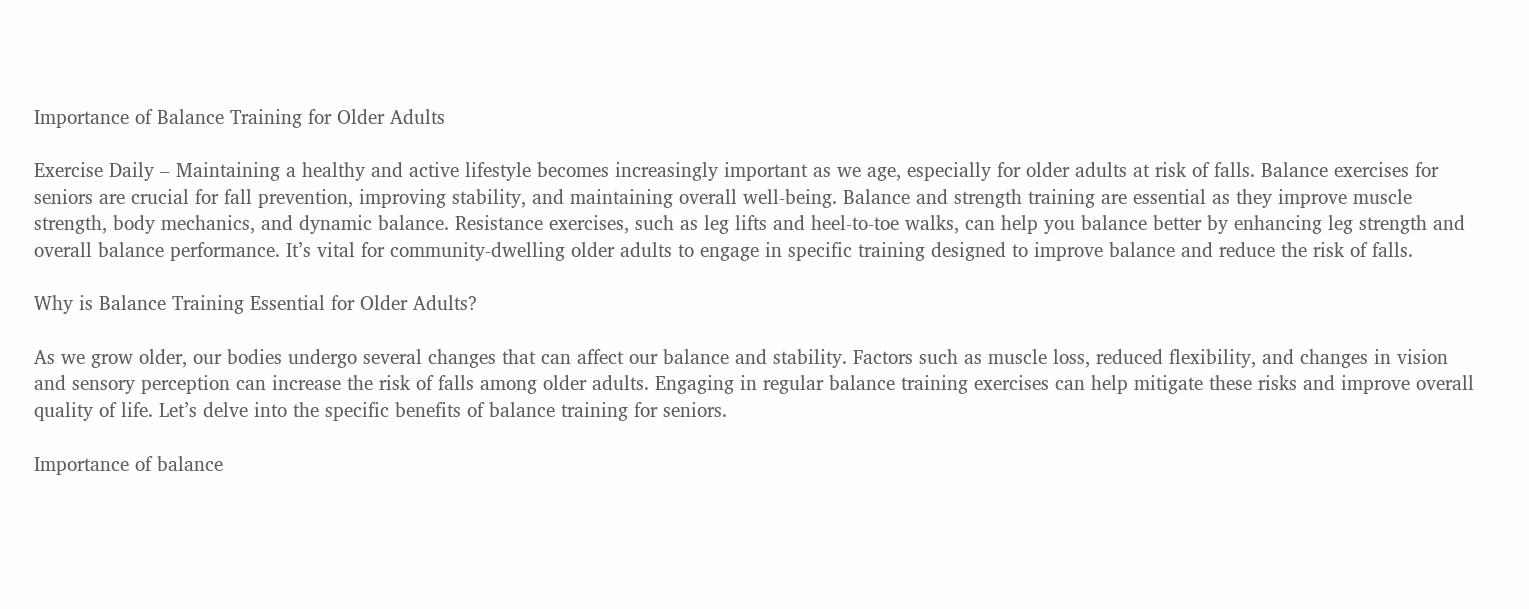Importance of Balance Training for Older Adults

Exercise Daily – Maintaining a healthy and active lifestyle becomes increasingly important as we age, especially for older adults at risk of falls. Balance exercises for seniors are crucial for fall prevention, improving stability, and maintaining overall well-being. Balance and strength training are essential as they improve muscle strength, body mechanics, and dynamic balance. Resistance exercises, such as leg lifts and heel-to-toe walks, can help you balance better by enhancing leg strength and overall balance performance. It’s vital for community-dwelling older adults to engage in specific training designed to improve balance and reduce the risk of falls.

Why is Balance Training Essential for Older Adults?

As we grow older, our bodies undergo several changes that can affect our balance and stability. Factors such as muscle loss, reduced flexibility, and changes in vision and sensory perception can increase the risk of falls among older adults. Engaging in regular balance training exercises can help mitigate these risks and improve overall quality of life. Let’s delve into the specific benefits of balance training for seniors.

Importance of balance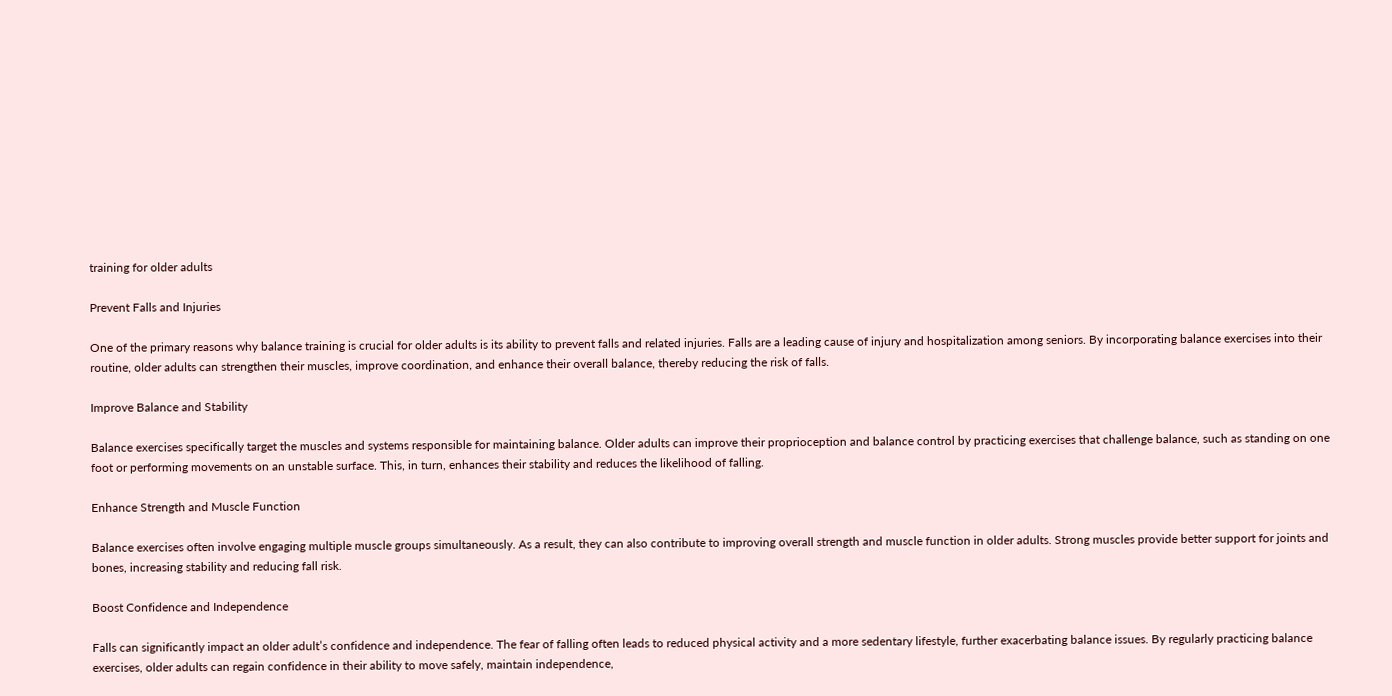training for older adults

Prevent Falls and Injuries

One of the primary reasons why balance training is crucial for older adults is its ability to prevent falls and related injuries. Falls are a leading cause of injury and hospitalization among seniors. By incorporating balance exercises into their routine, older adults can strengthen their muscles, improve coordination, and enhance their overall balance, thereby reducing the risk of falls.

Improve Balance and Stability

Balance exercises specifically target the muscles and systems responsible for maintaining balance. Older adults can improve their proprioception and balance control by practicing exercises that challenge balance, such as standing on one foot or performing movements on an unstable surface. This, in turn, enhances their stability and reduces the likelihood of falling.

Enhance Strength and Muscle Function

Balance exercises often involve engaging multiple muscle groups simultaneously. As a result, they can also contribute to improving overall strength and muscle function in older adults. Strong muscles provide better support for joints and bones, increasing stability and reducing fall risk.

Boost Confidence and Independence

Falls can significantly impact an older adult’s confidence and independence. The fear of falling often leads to reduced physical activity and a more sedentary lifestyle, further exacerbating balance issues. By regularly practicing balance exercises, older adults can regain confidence in their ability to move safely, maintain independence,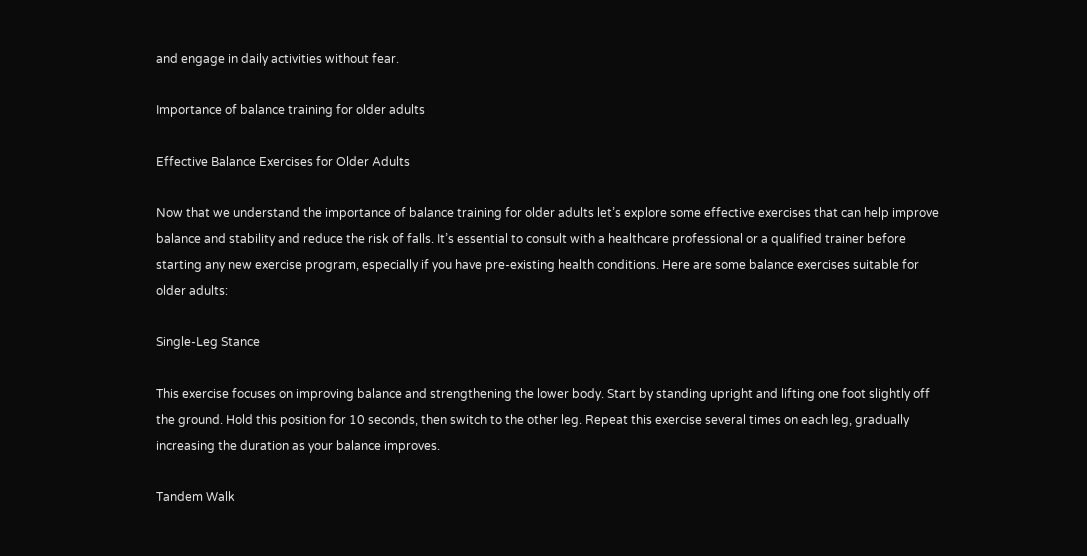and engage in daily activities without fear.

Importance of balance training for older adults

Effective Balance Exercises for Older Adults

Now that we understand the importance of balance training for older adults let’s explore some effective exercises that can help improve balance and stability and reduce the risk of falls. It’s essential to consult with a healthcare professional or a qualified trainer before starting any new exercise program, especially if you have pre-existing health conditions. Here are some balance exercises suitable for older adults:

Single-Leg Stance

This exercise focuses on improving balance and strengthening the lower body. Start by standing upright and lifting one foot slightly off the ground. Hold this position for 10 seconds, then switch to the other leg. Repeat this exercise several times on each leg, gradually increasing the duration as your balance improves.

Tandem Walk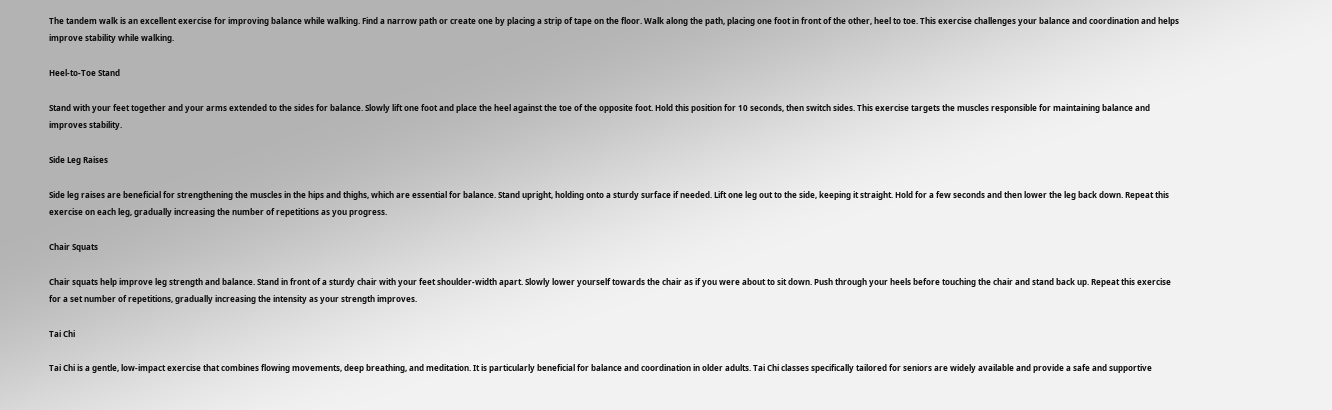The tandem walk is an excellent exercise for improving balance while walking. Find a narrow path or create one by placing a strip of tape on the floor. Walk along the path, placing one foot in front of the other, heel to toe. This exercise challenges your balance and coordination and helps improve stability while walking.

Heel-to-Toe Stand

Stand with your feet together and your arms extended to the sides for balance. Slowly lift one foot and place the heel against the toe of the opposite foot. Hold this position for 10 seconds, then switch sides. This exercise targets the muscles responsible for maintaining balance and improves stability.

Side Leg Raises

Side leg raises are beneficial for strengthening the muscles in the hips and thighs, which are essential for balance. Stand upright, holding onto a sturdy surface if needed. Lift one leg out to the side, keeping it straight. Hold for a few seconds and then lower the leg back down. Repeat this exercise on each leg, gradually increasing the number of repetitions as you progress.

Chair Squats

Chair squats help improve leg strength and balance. Stand in front of a sturdy chair with your feet shoulder-width apart. Slowly lower yourself towards the chair as if you were about to sit down. Push through your heels before touching the chair and stand back up. Repeat this exercise for a set number of repetitions, gradually increasing the intensity as your strength improves.

Tai Chi

Tai Chi is a gentle, low-impact exercise that combines flowing movements, deep breathing, and meditation. It is particularly beneficial for balance and coordination in older adults. Tai Chi classes specifically tailored for seniors are widely available and provide a safe and supportive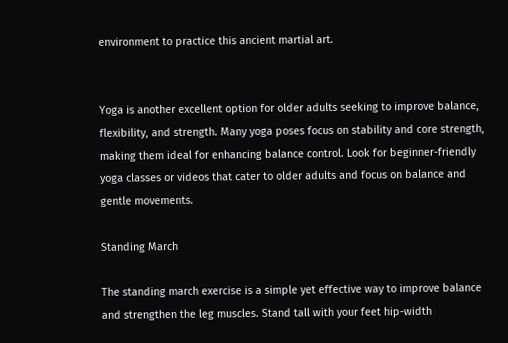environment to practice this ancient martial art.


Yoga is another excellent option for older adults seeking to improve balance, flexibility, and strength. Many yoga poses focus on stability and core strength, making them ideal for enhancing balance control. Look for beginner-friendly yoga classes or videos that cater to older adults and focus on balance and gentle movements.

Standing March

The standing march exercise is a simple yet effective way to improve balance and strengthen the leg muscles. Stand tall with your feet hip-width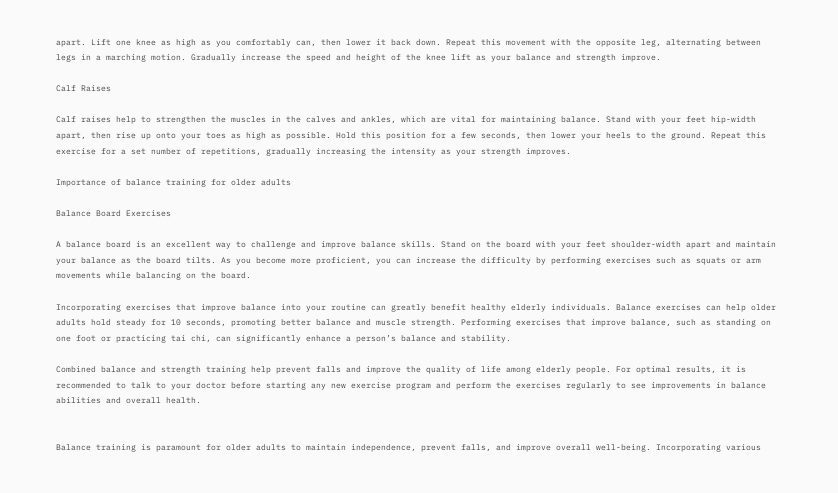apart. Lift one knee as high as you comfortably can, then lower it back down. Repeat this movement with the opposite leg, alternating between legs in a marching motion. Gradually increase the speed and height of the knee lift as your balance and strength improve.

Calf Raises

Calf raises help to strengthen the muscles in the calves and ankles, which are vital for maintaining balance. Stand with your feet hip-width apart, then rise up onto your toes as high as possible. Hold this position for a few seconds, then lower your heels to the ground. Repeat this exercise for a set number of repetitions, gradually increasing the intensity as your strength improves.

Importance of balance training for older adults

Balance Board Exercises

A balance board is an excellent way to challenge and improve balance skills. Stand on the board with your feet shoulder-width apart and maintain your balance as the board tilts. As you become more proficient, you can increase the difficulty by performing exercises such as squats or arm movements while balancing on the board.

Incorporating exercises that improve balance into your routine can greatly benefit healthy elderly individuals. Balance exercises can help older adults hold steady for 10 seconds, promoting better balance and muscle strength. Performing exercises that improve balance, such as standing on one foot or practicing tai chi, can significantly enhance a person’s balance and stability.

Combined balance and strength training help prevent falls and improve the quality of life among elderly people. For optimal results, it is recommended to talk to your doctor before starting any new exercise program and perform the exercises regularly to see improvements in balance abilities and overall health.


Balance training is paramount for older adults to maintain independence, prevent falls, and improve overall well-being. Incorporating various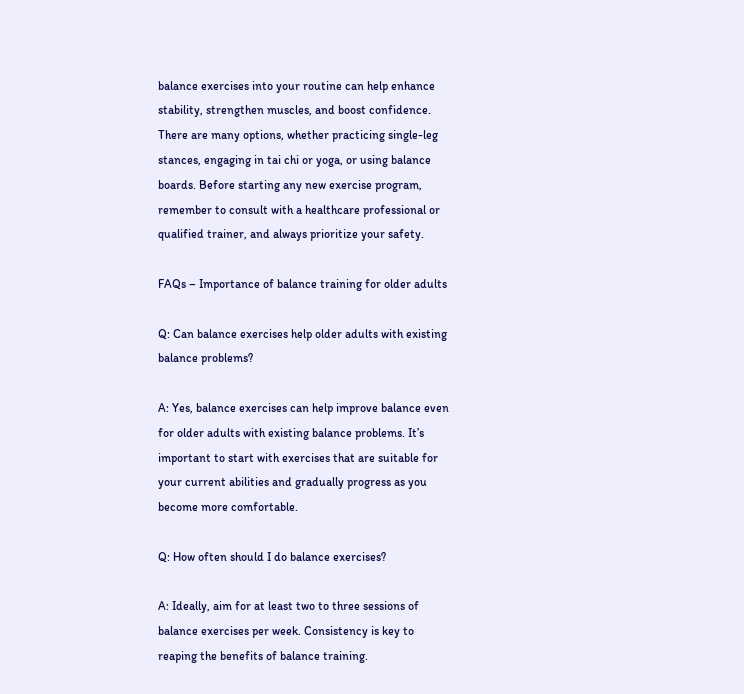balance exercises into your routine can help enhance stability, strengthen muscles, and boost confidence. There are many options, whether practicing single-leg stances, engaging in tai chi or yoga, or using balance boards. Before starting any new exercise program, remember to consult with a healthcare professional or qualified trainer, and always prioritize your safety.

FAQs – Importance of balance training for older adults

Q: Can balance exercises help older adults with existing balance problems?

A: Yes, balance exercises can help improve balance even for older adults with existing balance problems. It’s important to start with exercises that are suitable for your current abilities and gradually progress as you become more comfortable.

Q: How often should I do balance exercises?

A: Ideally, aim for at least two to three sessions of balance exercises per week. Consistency is key to reaping the benefits of balance training.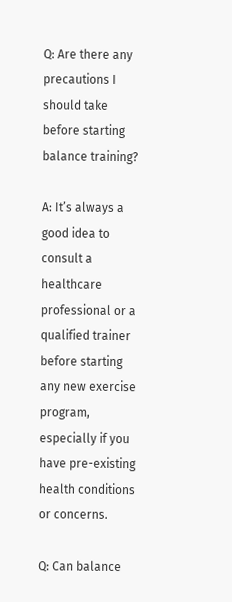Q: Are there any precautions I should take before starting balance training?

A: It’s always a good idea to consult a healthcare professional or a qualified trainer before starting any new exercise program, especially if you have pre-existing health conditions or concerns.

Q: Can balance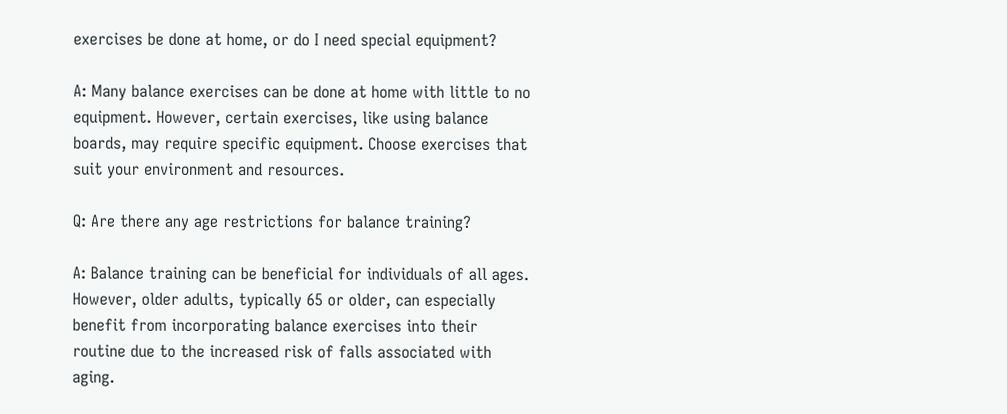exercises be done at home, or do I need special equipment?

A: Many balance exercises can be done at home with little to no equipment. However, certain exercises, like using balance boards, may require specific equipment. Choose exercises that suit your environment and resources.

Q: Are there any age restrictions for balance training?

A: Balance training can be beneficial for individuals of all ages. However, older adults, typically 65 or older, can especially benefit from incorporating balance exercises into their routine due to the increased risk of falls associated with aging.